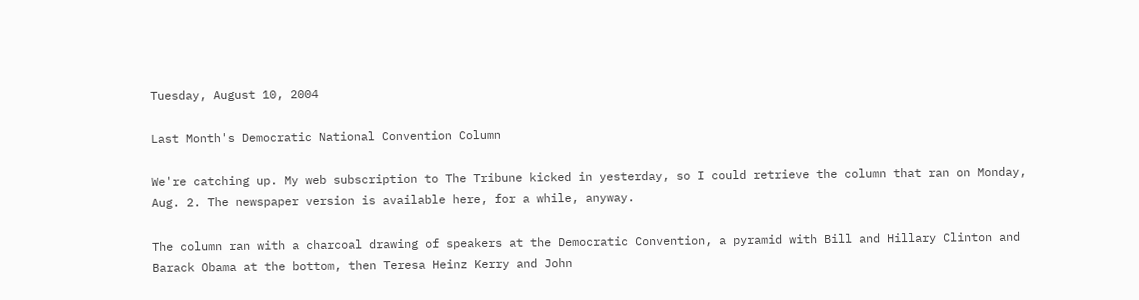Tuesday, August 10, 2004

Last Month's Democratic National Convention Column

We're catching up. My web subscription to The Tribune kicked in yesterday, so I could retrieve the column that ran on Monday, Aug. 2. The newspaper version is available here, for a while, anyway.

The column ran with a charcoal drawing of speakers at the Democratic Convention, a pyramid with Bill and Hillary Clinton and Barack Obama at the bottom, then Teresa Heinz Kerry and John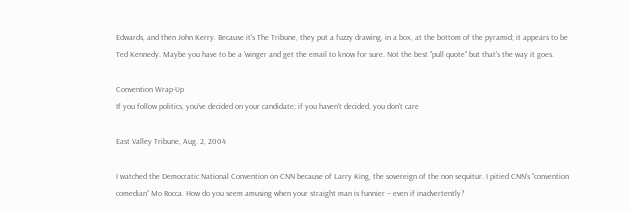Edwards, and then John Kerry. Because it's The Tribune, they put a fuzzy drawing, in a box, at the bottom of the pyramid; it appears to be Ted Kennedy. Maybe you have to be a 'winger and get the email to know for sure. Not the best "pull quote" but that's the way it goes.

Convention Wrap-Up
If you follow politics, you've decided on your candidate; if you haven't decided, you don't care

East Valley Tribune, Aug. 2, 2004

I watched the Democratic National Convention on CNN because of Larry King, the sovereign of the non sequitur. I pitied CNN’s “convention comedian” Mo Rocca. How do you seem amusing when your straight man is funnier -- even if inadvertently?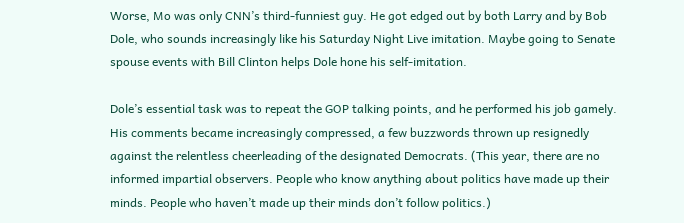Worse, Mo was only CNN’s third-funniest guy. He got edged out by both Larry and by Bob Dole, who sounds increasingly like his Saturday Night Live imitation. Maybe going to Senate spouse events with Bill Clinton helps Dole hone his self-imitation.

Dole’s essential task was to repeat the GOP talking points, and he performed his job gamely. His comments became increasingly compressed, a few buzzwords thrown up resignedly against the relentless cheerleading of the designated Democrats. (This year, there are no informed impartial observers. People who know anything about politics have made up their minds. People who haven’t made up their minds don’t follow politics.)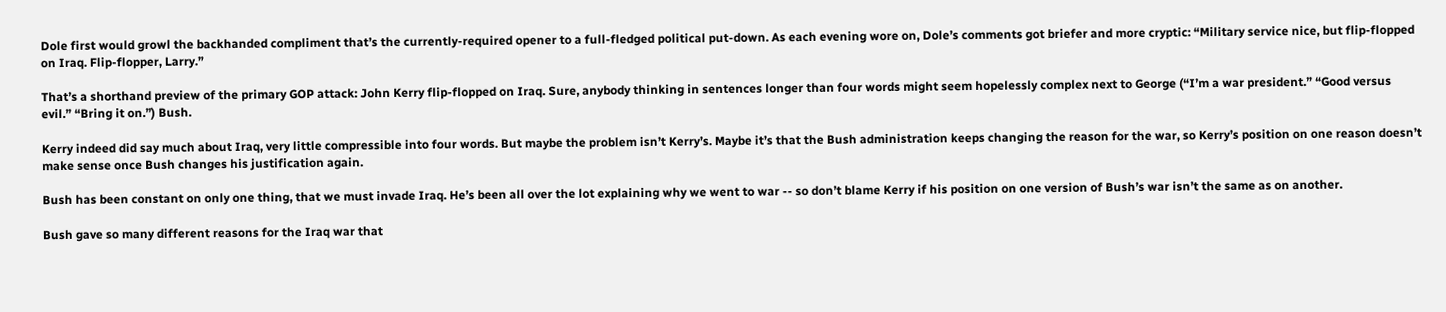Dole first would growl the backhanded compliment that’s the currently-required opener to a full-fledged political put-down. As each evening wore on, Dole’s comments got briefer and more cryptic: “Military service nice, but flip-flopped on Iraq. Flip-flopper, Larry.”

That’s a shorthand preview of the primary GOP attack: John Kerry flip-flopped on Iraq. Sure, anybody thinking in sentences longer than four words might seem hopelessly complex next to George (“I’m a war president.” “Good versus evil.” “Bring it on.”) Bush.

Kerry indeed did say much about Iraq, very little compressible into four words. But maybe the problem isn’t Kerry’s. Maybe it’s that the Bush administration keeps changing the reason for the war, so Kerry’s position on one reason doesn’t make sense once Bush changes his justification again.

Bush has been constant on only one thing, that we must invade Iraq. He’s been all over the lot explaining why we went to war -- so don’t blame Kerry if his position on one version of Bush’s war isn’t the same as on another.

Bush gave so many different reasons for the Iraq war that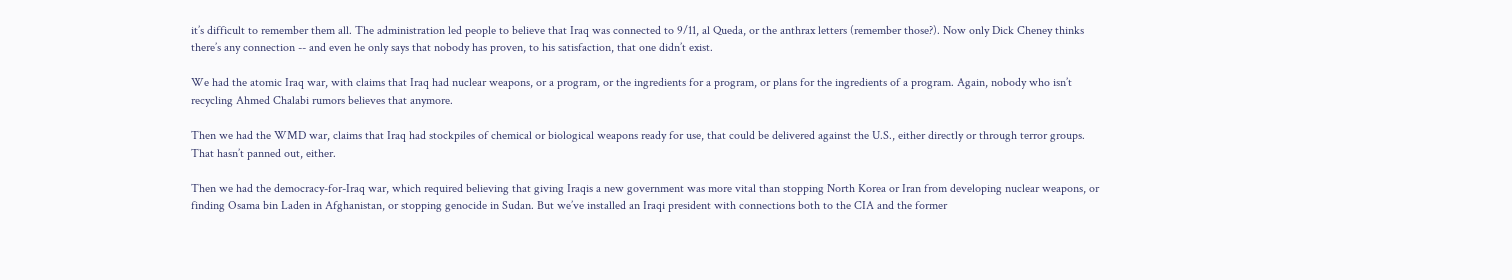it’s difficult to remember them all. The administration led people to believe that Iraq was connected to 9/11, al Queda, or the anthrax letters (remember those?). Now only Dick Cheney thinks there’s any connection -- and even he only says that nobody has proven, to his satisfaction, that one didn’t exist.

We had the atomic Iraq war, with claims that Iraq had nuclear weapons, or a program, or the ingredients for a program, or plans for the ingredients of a program. Again, nobody who isn’t recycling Ahmed Chalabi rumors believes that anymore.

Then we had the WMD war, claims that Iraq had stockpiles of chemical or biological weapons ready for use, that could be delivered against the U.S., either directly or through terror groups. That hasn’t panned out, either.

Then we had the democracy-for-Iraq war, which required believing that giving Iraqis a new government was more vital than stopping North Korea or Iran from developing nuclear weapons, or finding Osama bin Laden in Afghanistan, or stopping genocide in Sudan. But we’ve installed an Iraqi president with connections both to the CIA and the former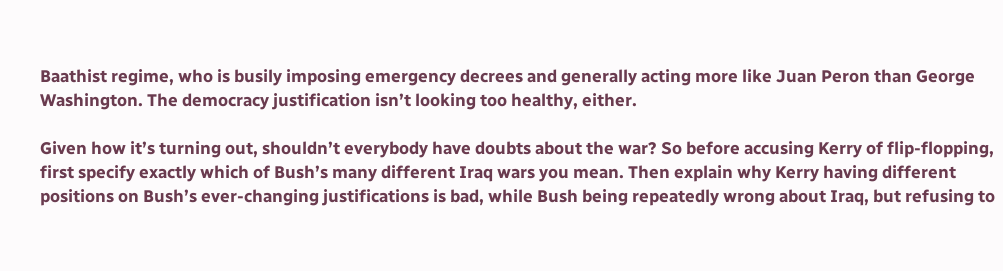Baathist regime, who is busily imposing emergency decrees and generally acting more like Juan Peron than George Washington. The democracy justification isn’t looking too healthy, either.

Given how it’s turning out, shouldn’t everybody have doubts about the war? So before accusing Kerry of flip-flopping, first specify exactly which of Bush’s many different Iraq wars you mean. Then explain why Kerry having different positions on Bush’s ever-changing justifications is bad, while Bush being repeatedly wrong about Iraq, but refusing to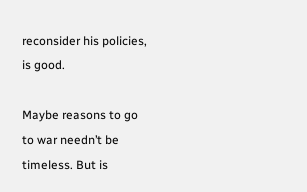reconsider his policies, is good.

Maybe reasons to go to war needn’t be timeless. But is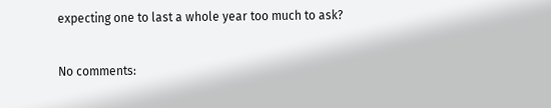expecting one to last a whole year too much to ask?

No comments: